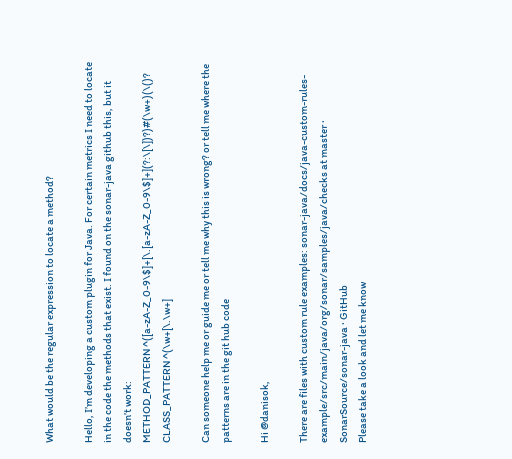What would be the regular expression to locate a method?

Hello, I’m developing a custom plugin for Java. For certain metrics I need to locate in the code the methods that exist. I found on the sonar-java github this, but it doesn’t work:
METHOD_PATTERN ^([a-zA-Z_0-9\$]+[\.[a-zA-Z_0-9\$]+](?:\[\])?)#(\w+)(\()?
CLASS_PATTERN ^(\w+[\.\w+]

Can someone help me or guide me or tell me why this is wrong? or tell me where the patterns are in the git hub code

Hi @danisok,

There are files with custom rule examples: sonar-java/docs/java-custom-rules-example/src/main/java/org/sonar/samples/java/checks at master · SonarSource/sonar-java · GitHub
Please take a look and let me know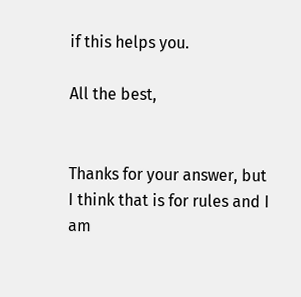if this helps you.

All the best,


Thanks for your answer, but I think that is for rules and I am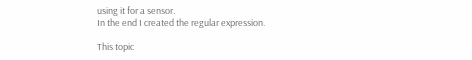using it for a sensor.
In the end I created the regular expression.

This topic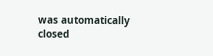was automatically closed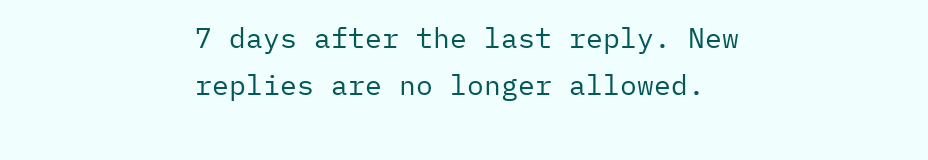7 days after the last reply. New replies are no longer allowed.